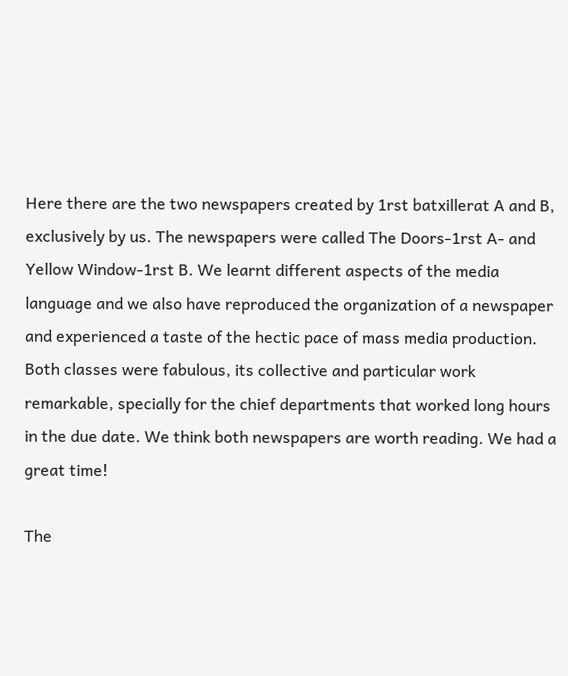Here there are the two newspapers created by 1rst batxillerat A and B, exclusively by us. The newspapers were called The Doors-1rst A- and Yellow Window-1rst B. We learnt different aspects of the media language and we also have reproduced the organization of a newspaper and experienced a taste of the hectic pace of mass media production. Both classes were fabulous, its collective and particular work remarkable, specially for the chief departments that worked long hours in the due date. We think both newspapers are worth reading. We had a great time!

The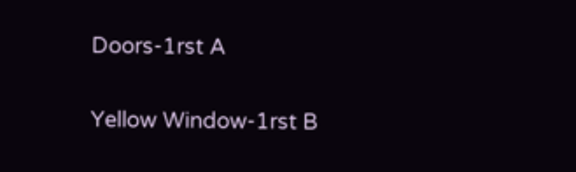Doors-1rst A

Yellow Window-1rst B